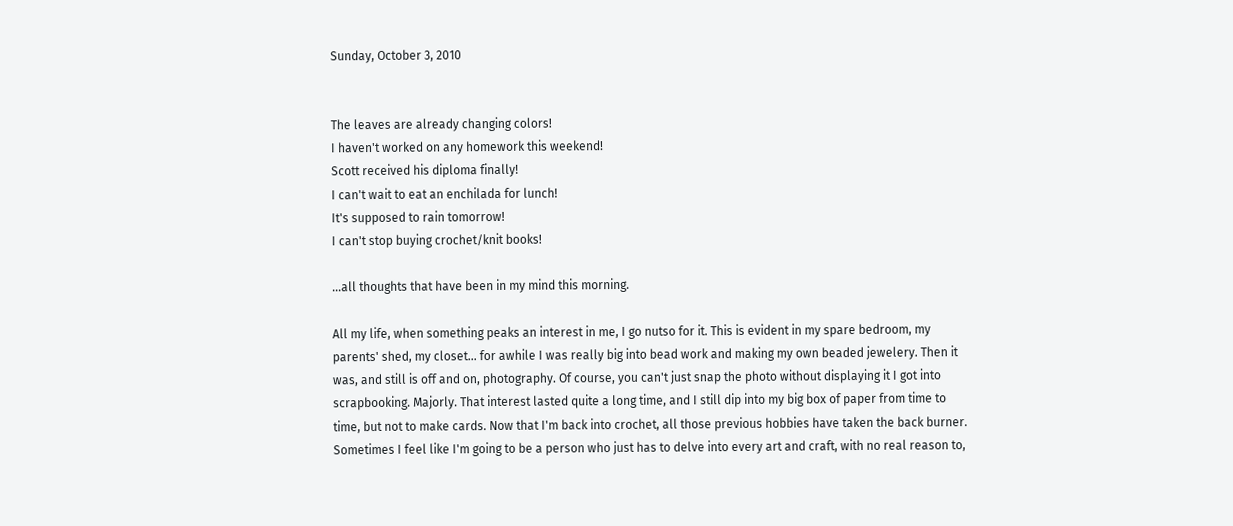Sunday, October 3, 2010


The leaves are already changing colors!
I haven't worked on any homework this weekend!
Scott received his diploma finally!
I can't wait to eat an enchilada for lunch!
It's supposed to rain tomorrow!
I can't stop buying crochet/knit books!

...all thoughts that have been in my mind this morning.

All my life, when something peaks an interest in me, I go nutso for it. This is evident in my spare bedroom, my parents' shed, my closet... for awhile I was really big into bead work and making my own beaded jewelery. Then it was, and still is off and on, photography. Of course, you can't just snap the photo without displaying it I got into scrapbooking. Majorly. That interest lasted quite a long time, and I still dip into my big box of paper from time to time, but not to make cards. Now that I'm back into crochet, all those previous hobbies have taken the back burner. Sometimes I feel like I'm going to be a person who just has to delve into every art and craft, with no real reason to,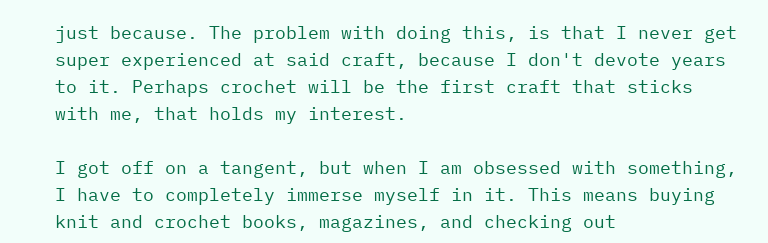just because. The problem with doing this, is that I never get super experienced at said craft, because I don't devote years to it. Perhaps crochet will be the first craft that sticks with me, that holds my interest.

I got off on a tangent, but when I am obsessed with something, I have to completely immerse myself in it. This means buying knit and crochet books, magazines, and checking out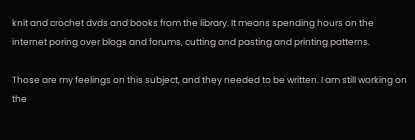knit and crochet dvds and books from the library. It means spending hours on the internet poring over blogs and forums, cutting and pasting and printing patterns.

Those are my feelings on this subject, and they needed to be written. I am still working on the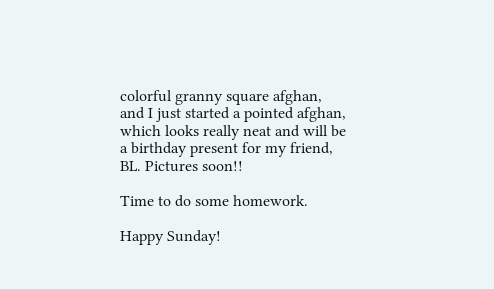colorful granny square afghan, and I just started a pointed afghan, which looks really neat and will be a birthday present for my friend, BL. Pictures soon!!

Time to do some homework.

Happy Sunday!